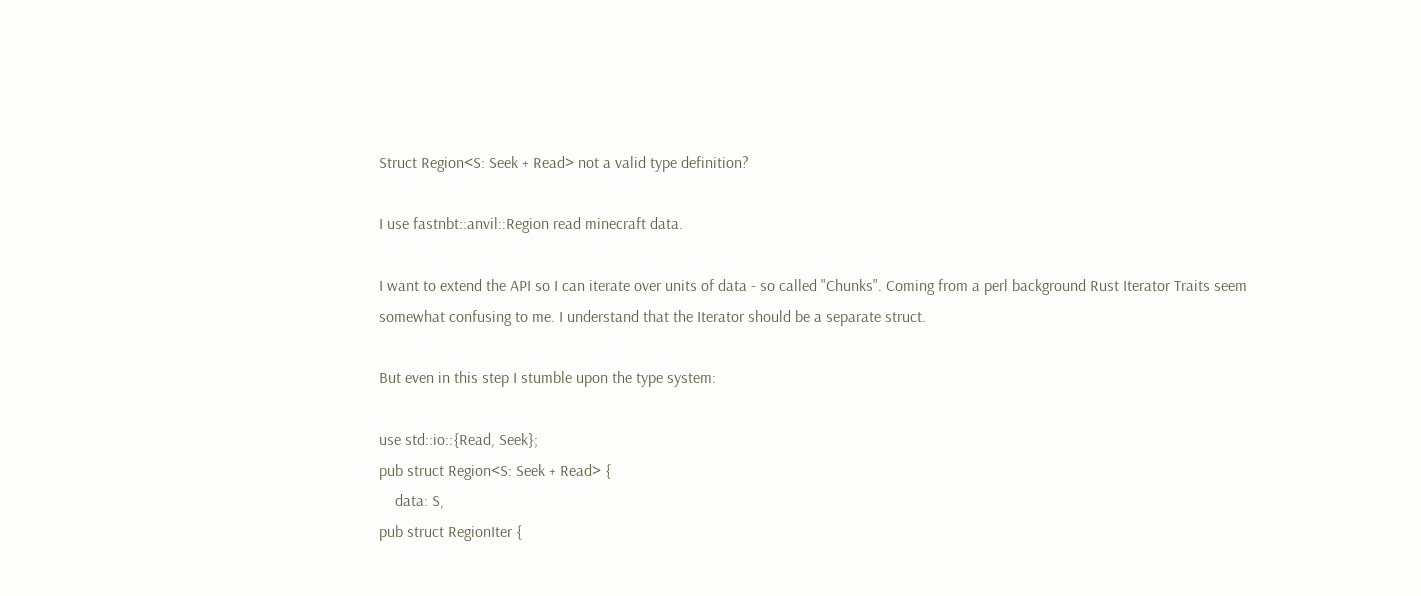Struct Region<S: Seek + Read> not a valid type definition?

I use fastnbt::anvil::Region read minecraft data.

I want to extend the API so I can iterate over units of data - so called "Chunks". Coming from a perl background Rust Iterator Traits seem somewhat confusing to me. I understand that the Iterator should be a separate struct.

But even in this step I stumble upon the type system:

use std::io::{Read, Seek};
pub struct Region<S: Seek + Read> {
    data: S,
pub struct RegionIter {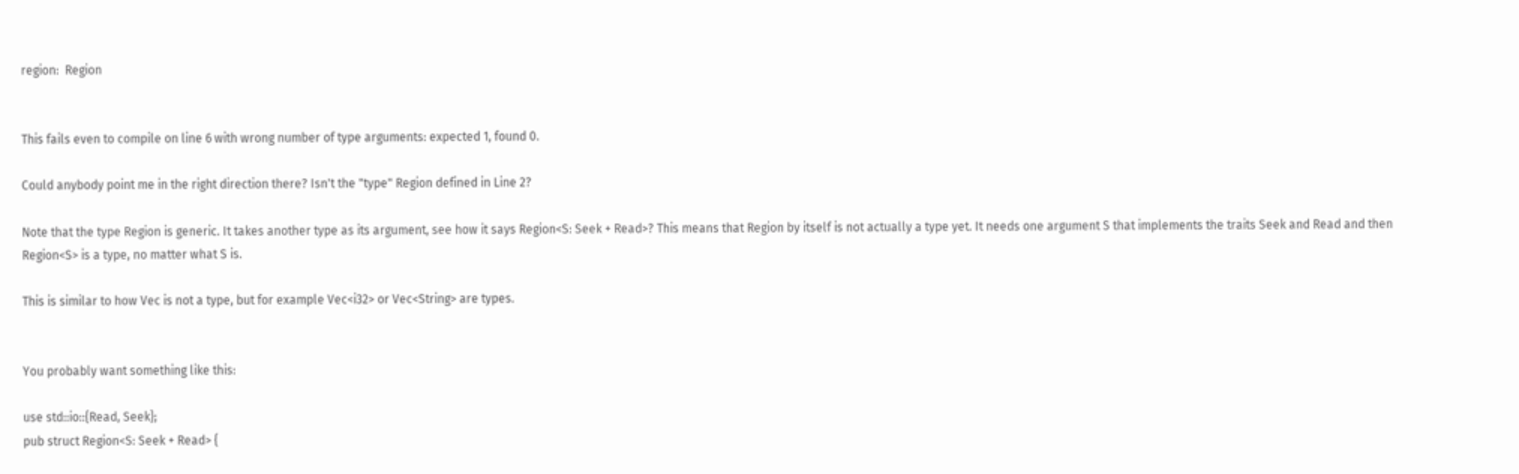region:  Region


This fails even to compile on line 6 with wrong number of type arguments: expected 1, found 0.

Could anybody point me in the right direction there? Isn't the "type" Region defined in Line 2?

Note that the type Region is generic. It takes another type as its argument, see how it says Region<S: Seek + Read>? This means that Region by itself is not actually a type yet. It needs one argument S that implements the traits Seek and Read and then Region<S> is a type, no matter what S is.

This is similar to how Vec is not a type, but for example Vec<i32> or Vec<String> are types.


You probably want something like this:

use std::io::{Read, Seek};
pub struct Region<S: Seek + Read> {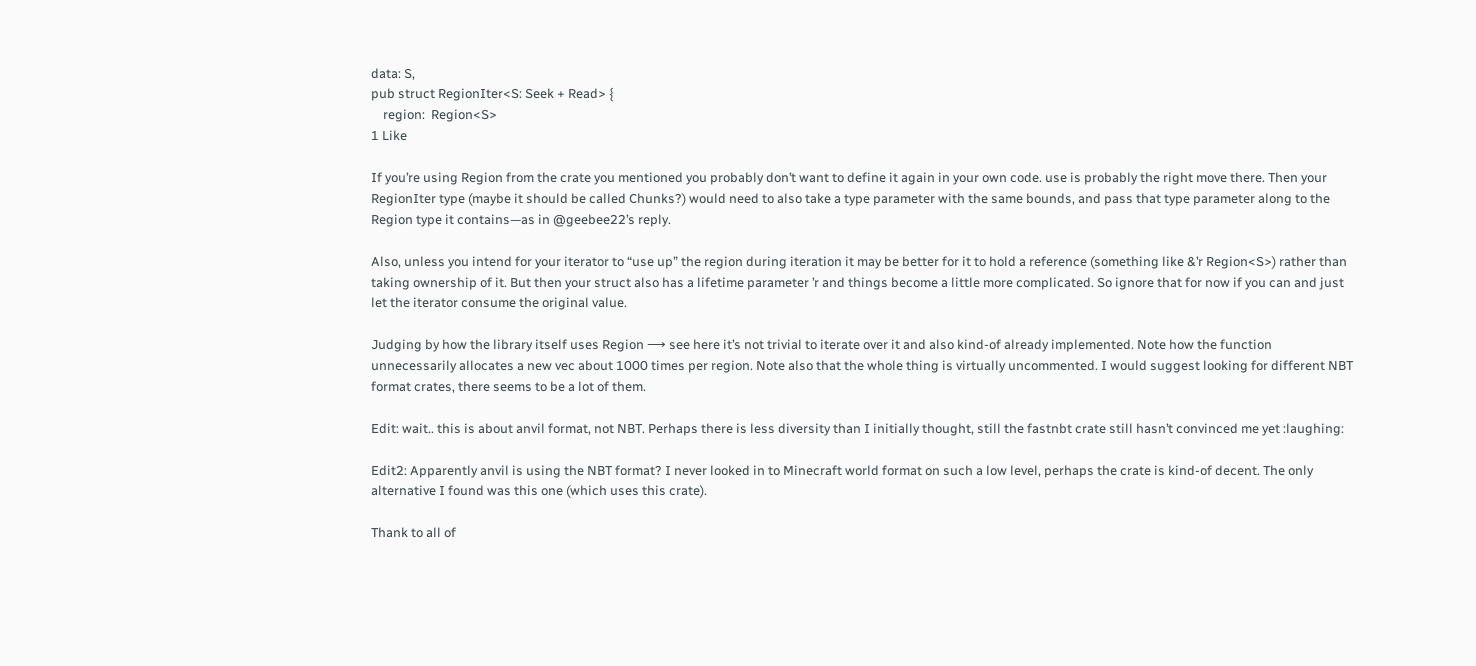data: S,
pub struct RegionIter<S: Seek + Read> {
    region:  Region<S>
1 Like

If you’re using Region from the crate you mentioned you probably don’t want to define it again in your own code. use is probably the right move there. Then your RegionIter type (maybe it should be called Chunks?) would need to also take a type parameter with the same bounds, and pass that type parameter along to the Region type it contains—as in @geebee22’s reply.

Also, unless you intend for your iterator to “use up” the region during iteration it may be better for it to hold a reference (something like &’r Region<S>) rather than taking ownership of it. But then your struct also has a lifetime parameter ’r and things become a little more complicated. So ignore that for now if you can and just let the iterator consume the original value.

Judging by how the library itself uses Region ⟶ see here it’s not trivial to iterate over it and also kind-of already implemented. Note how the function unnecessarily allocates a new vec about 1000 times per region. Note also that the whole thing is virtually uncommented. I would suggest looking for different NBT format crates, there seems to be a lot of them.

Edit: wait.. this is about anvil format, not NBT. Perhaps there is less diversity than I initially thought, still the fastnbt crate still hasn’t convinced me yet :laughing:

Edit2: Apparently anvil is using the NBT format? I never looked in to Minecraft world format on such a low level, perhaps the crate is kind-of decent. The only alternative I found was this one (which uses this crate).

Thank to all of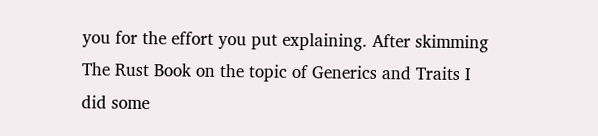you for the effort you put explaining. After skimming The Rust Book on the topic of Generics and Traits I did some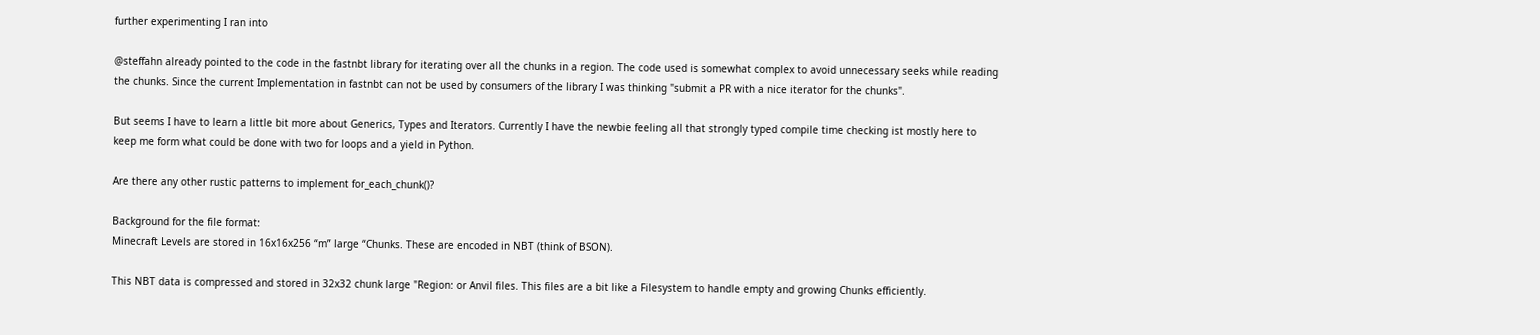further experimenting I ran into

@steffahn already pointed to the code in the fastnbt library for iterating over all the chunks in a region. The code used is somewhat complex to avoid unnecessary seeks while reading the chunks. Since the current Implementation in fastnbt can not be used by consumers of the library I was thinking "submit a PR with a nice iterator for the chunks".

But seems I have to learn a little bit more about Generics, Types and Iterators. Currently I have the newbie feeling all that strongly typed compile time checking ist mostly here to keep me form what could be done with two for loops and a yield in Python.

Are there any other rustic patterns to implement for_each_chunk()?

Background for the file format:
Minecraft Levels are stored in 16x16x256 “m” large “Chunks. These are encoded in NBT (think of BSON).

This NBT data is compressed and stored in 32x32 chunk large "Region: or Anvil files. This files are a bit like a Filesystem to handle empty and growing Chunks efficiently.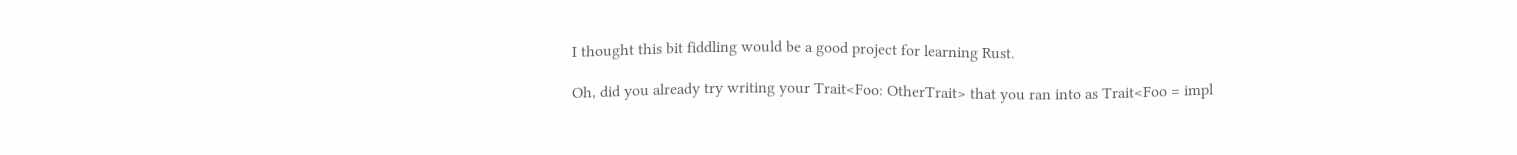I thought this bit fiddling would be a good project for learning Rust.

Oh, did you already try writing your Trait<Foo: OtherTrait> that you ran into as Trait<Foo = impl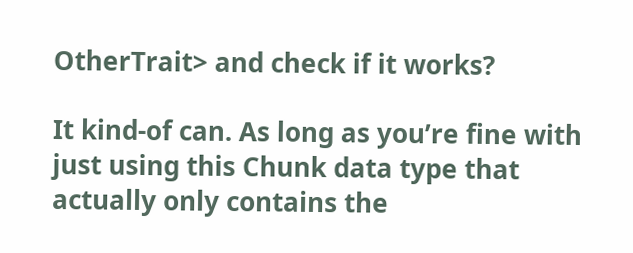OtherTrait> and check if it works?

It kind-of can. As long as you’re fine with just using this Chunk data type that actually only contains the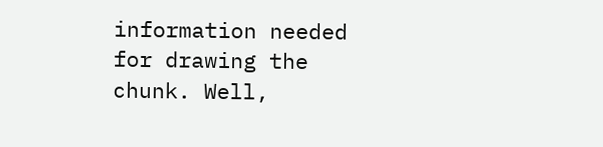information needed for drawing the chunk. Well,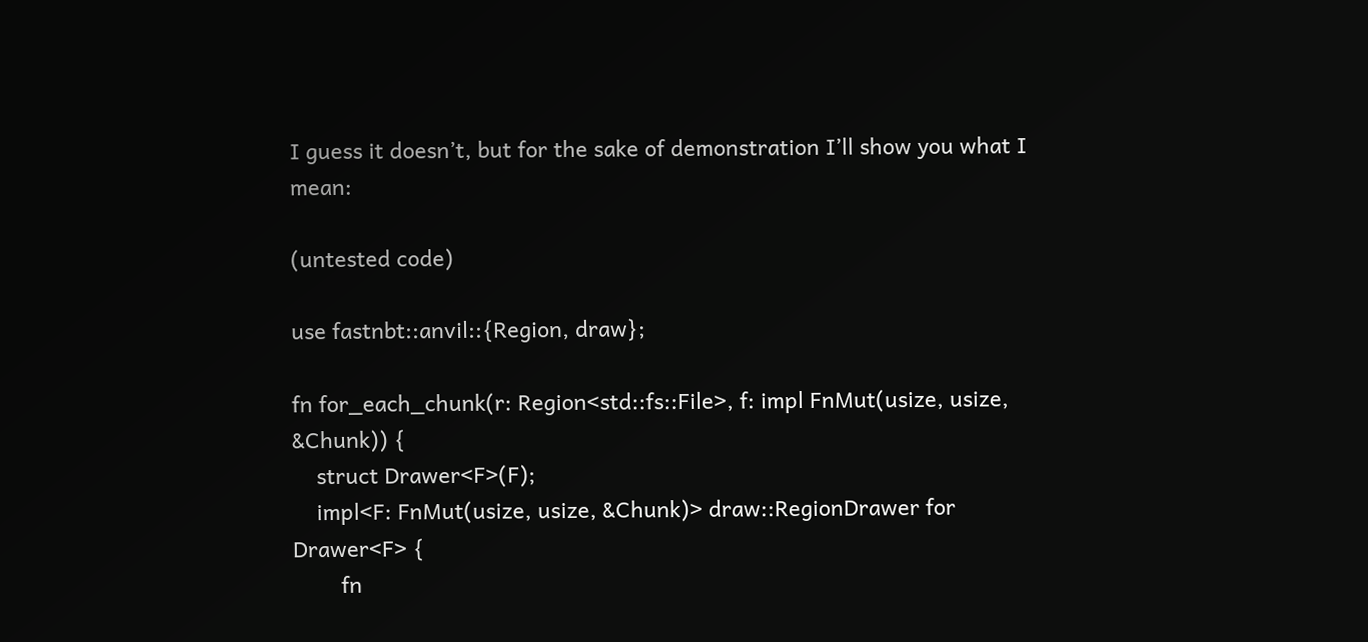I guess it doesn’t, but for the sake of demonstration I’ll show you what I mean:

(untested code)

use fastnbt::anvil::{Region, draw};

fn for_each_chunk(r: Region<std::fs::File>, f: impl FnMut(usize, usize, &Chunk)) {
    struct Drawer<F>(F);
    impl<F: FnMut(usize, usize, &Chunk)> draw::RegionDrawer for Drawer<F> {
        fn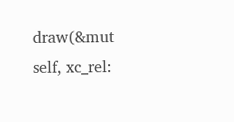draw(&mut self, xc_rel: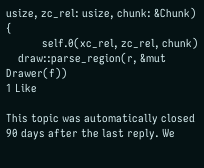usize, zc_rel: usize, chunk: &Chunk) {
            self.0(xc_rel, zc_rel, chunk)
    draw::parse_region(r, &mut Drawer(f))
1 Like

This topic was automatically closed 90 days after the last reply. We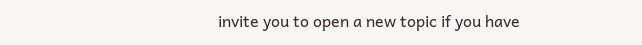invite you to open a new topic if you have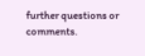further questions or comments.